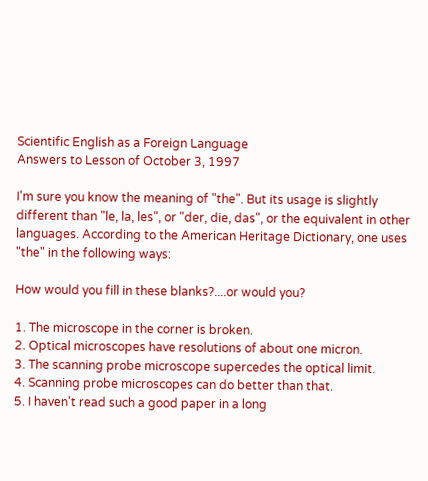Scientific English as a Foreign Language
Answers to Lesson of October 3, 1997

I'm sure you know the meaning of "the". But its usage is slightly different than "le, la, les", or "der, die, das", or the equivalent in other languages. According to the American Heritage Dictionary, one uses "the" in the following ways:

How would you fill in these blanks?....or would you?

1. The microscope in the corner is broken.
2. Optical microscopes have resolutions of about one micron.
3. The scanning probe microscope supercedes the optical limit.
4. Scanning probe microscopes can do better than that.
5. I haven't read such a good paper in a long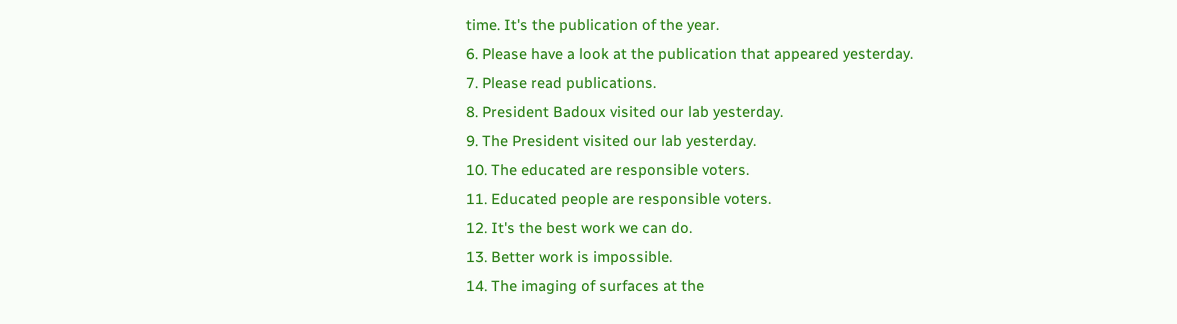time. It's the publication of the year.
6. Please have a look at the publication that appeared yesterday.
7. Please read publications.
8. President Badoux visited our lab yesterday.
9. The President visited our lab yesterday.
10. The educated are responsible voters.
11. Educated people are responsible voters.
12. It's the best work we can do.
13. Better work is impossible.
14. The imaging of surfaces at the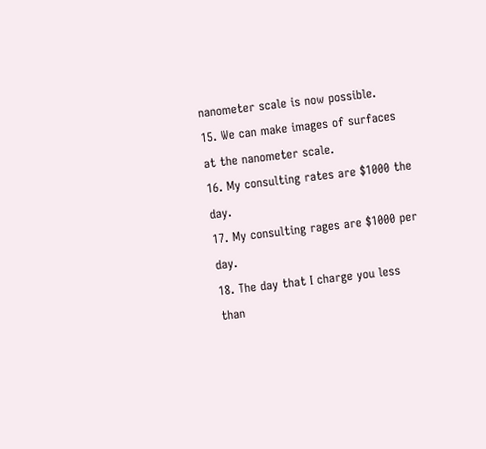nanometer scale is now possible.
15. We can make images of surfaces at the nanometer scale.
16. My consulting rates are $1000 the day.
17. My consulting rages are $1000 per day.
18. The day that I charge you less than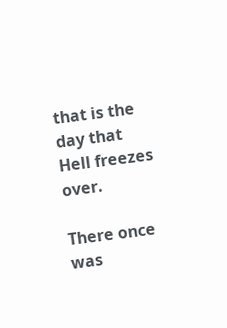that is the day that Hell freezes over.

There once was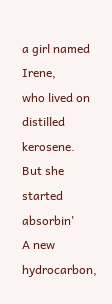a girl named Irene,
who lived on distilled kerosene.
But she started absorbin'
A new hydrocarbon,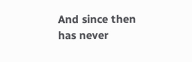And since then has never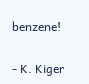benzene!

- K. Kiger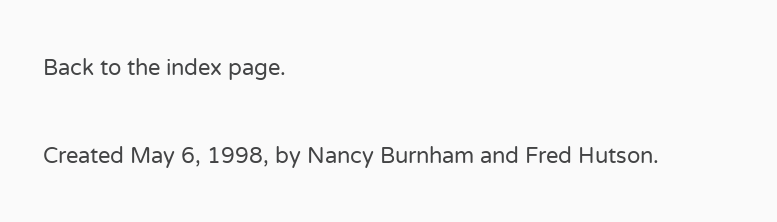Back to the index page.

Created May 6, 1998, by Nancy Burnham and Fred Hutson.